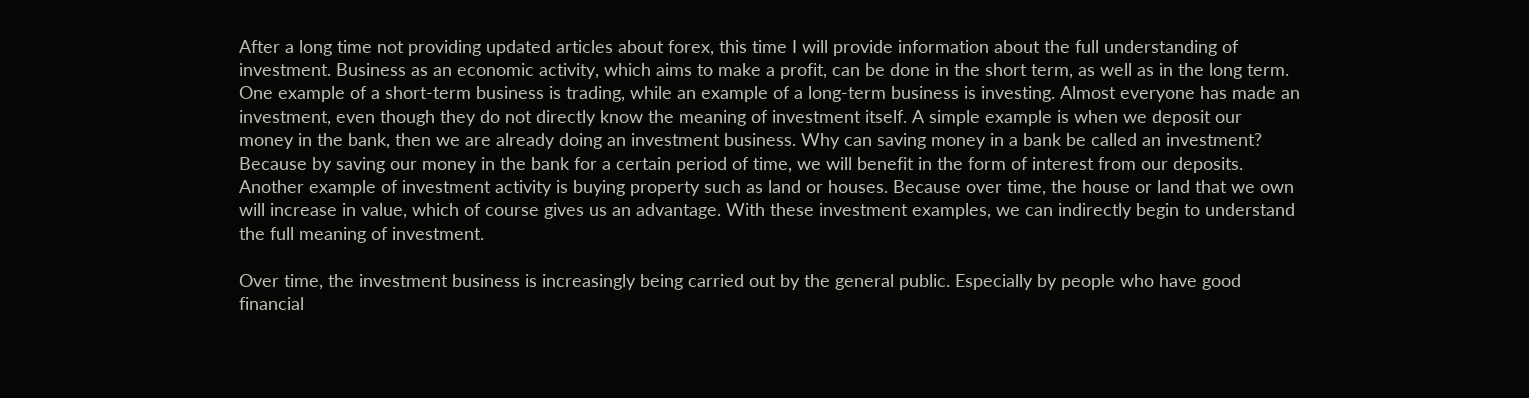After a long time not providing updated articles about forex, this time I will provide information about the full understanding of investment. Business as an economic activity, which aims to make a profit, can be done in the short term, as well as in the long term. One example of a short-term business is trading, while an example of a long-term business is investing. Almost everyone has made an investment, even though they do not directly know the meaning of investment itself. A simple example is when we deposit our money in the bank, then we are already doing an investment business. Why can saving money in a bank be called an investment? Because by saving our money in the bank for a certain period of time, we will benefit in the form of interest from our deposits. Another example of investment activity is buying property such as land or houses. Because over time, the house or land that we own will increase in value, which of course gives us an advantage. With these investment examples, we can indirectly begin to understand the full meaning of investment.

Over time, the investment business is increasingly being carried out by the general public. Especially by people who have good financial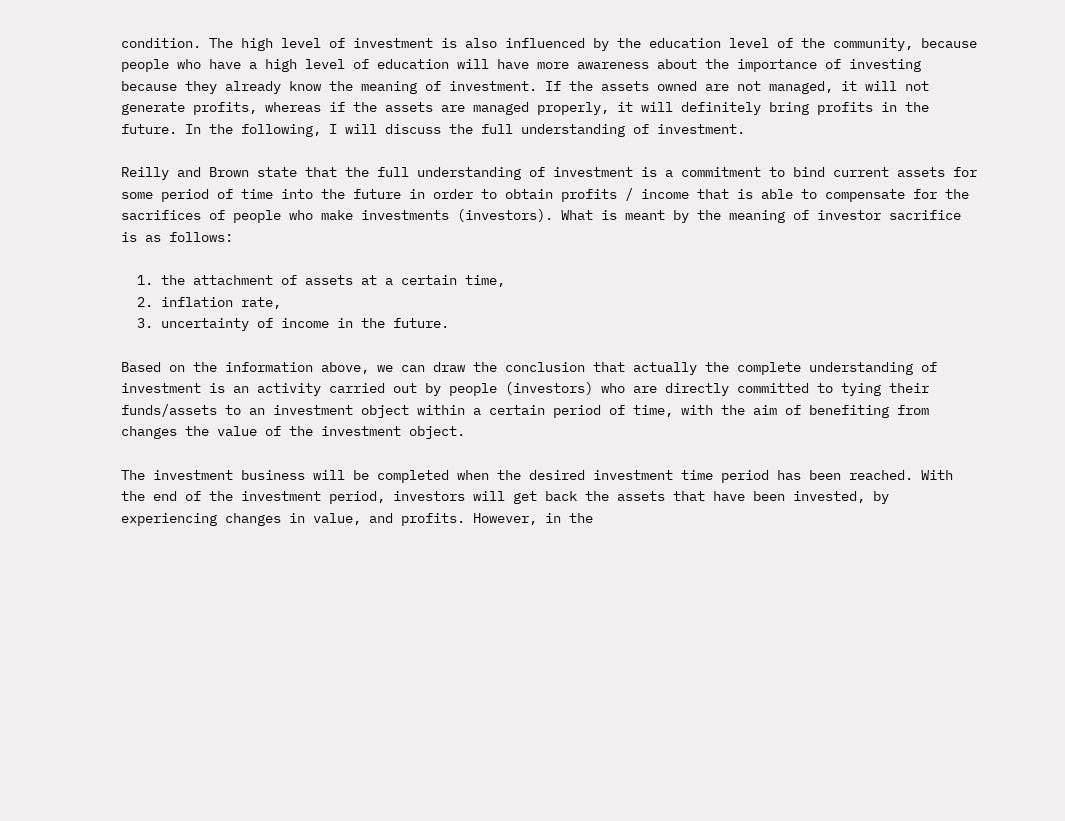condition. The high level of investment is also influenced by the education level of the community, because people who have a high level of education will have more awareness about the importance of investing because they already know the meaning of investment. If the assets owned are not managed, it will not generate profits, whereas if the assets are managed properly, it will definitely bring profits in the future. In the following, I will discuss the full understanding of investment.

Reilly and Brown state that the full understanding of investment is a commitment to bind current assets for some period of time into the future in order to obtain profits / income that is able to compensate for the sacrifices of people who make investments (investors). What is meant by the meaning of investor sacrifice is as follows:

  1. the attachment of assets at a certain time,
  2. inflation rate,
  3. uncertainty of income in the future.

Based on the information above, we can draw the conclusion that actually the complete understanding of investment is an activity carried out by people (investors) who are directly committed to tying their funds/assets to an investment object within a certain period of time, with the aim of benefiting from changes the value of the investment object.

The investment business will be completed when the desired investment time period has been reached. With the end of the investment period, investors will get back the assets that have been invested, by experiencing changes in value, and profits. However, in the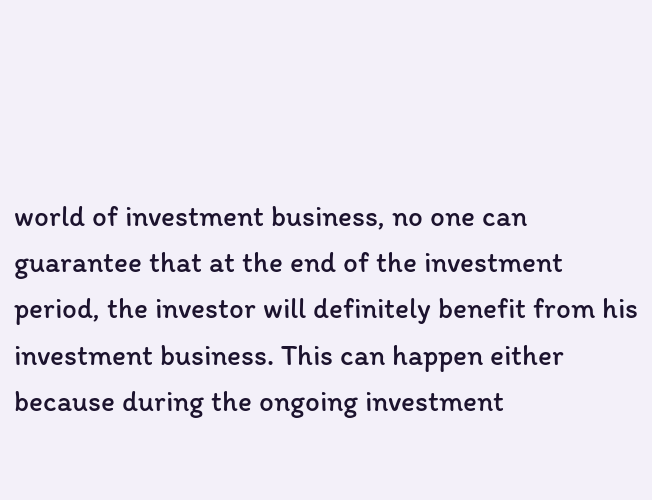world of investment business, no one can guarantee that at the end of the investment period, the investor will definitely benefit from his investment business. This can happen either because during the ongoing investment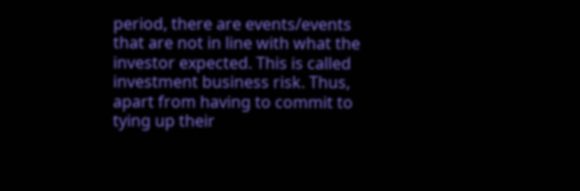period, there are events/events that are not in line with what the investor expected. This is called investment business risk. Thus, apart from having to commit to tying up their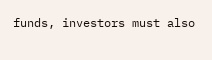funds, investors must also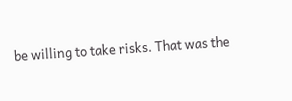be willing to take risks. That was the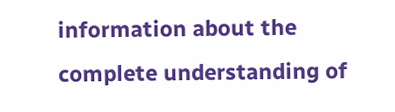information about the complete understanding of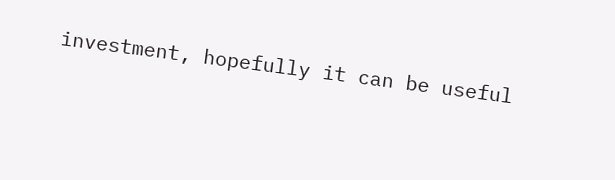investment, hopefully it can be useful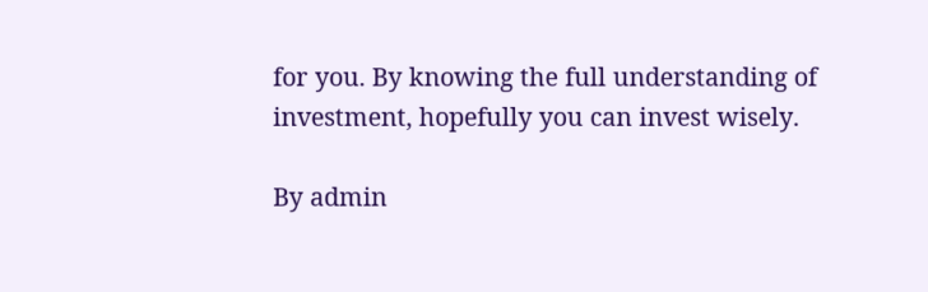for you. By knowing the full understanding of investment, hopefully you can invest wisely.

By admin